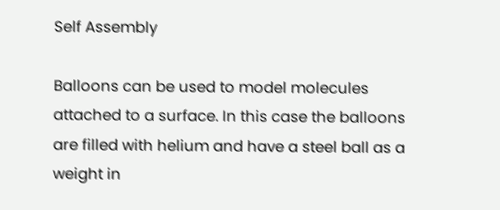Self Assembly

Balloons can be used to model molecules attached to a surface. In this case the balloons are filled with helium and have a steel ball as a weight in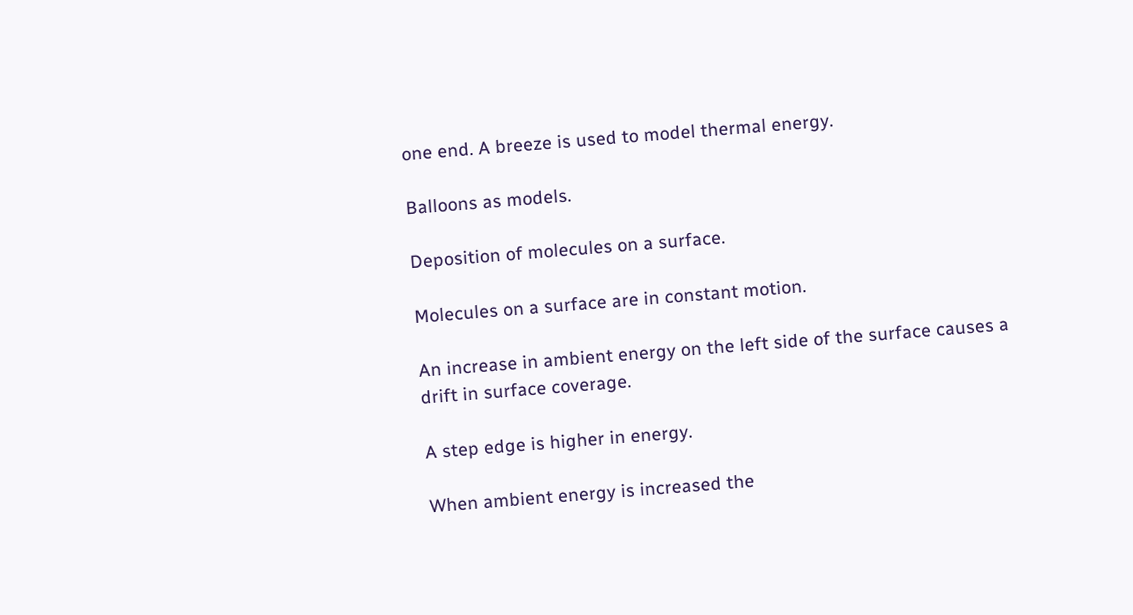one end. A breeze is used to model thermal energy.

Balloons as models.

Deposition of molecules on a surface.

Molecules on a surface are in constant motion.

An increase in ambient energy on the left side of the surface causes a drift in surface coverage.

A step edge is higher in energy.

When ambient energy is increased the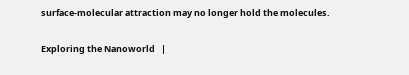surface-molecular attraction may no longer hold the molecules.

Exploring the Nanoworld   |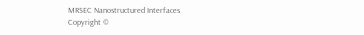MRSEC Nanostructured Interfaces
Copyright ©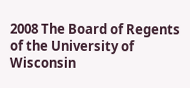2008 The Board of Regents of the University of Wisconsin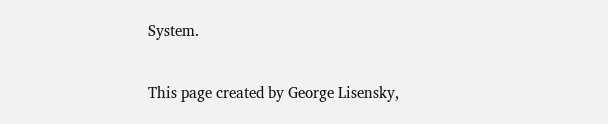System.

This page created by George Lisensky,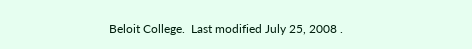Beloit College.  Last modified July 25, 2008 .